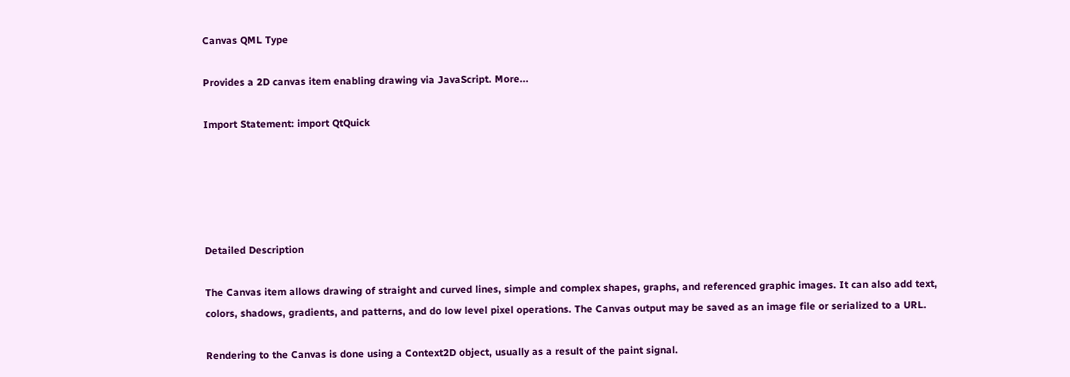Canvas QML Type

Provides a 2D canvas item enabling drawing via JavaScript. More...

Import Statement: import QtQuick





Detailed Description

The Canvas item allows drawing of straight and curved lines, simple and complex shapes, graphs, and referenced graphic images. It can also add text, colors, shadows, gradients, and patterns, and do low level pixel operations. The Canvas output may be saved as an image file or serialized to a URL.

Rendering to the Canvas is done using a Context2D object, usually as a result of the paint signal.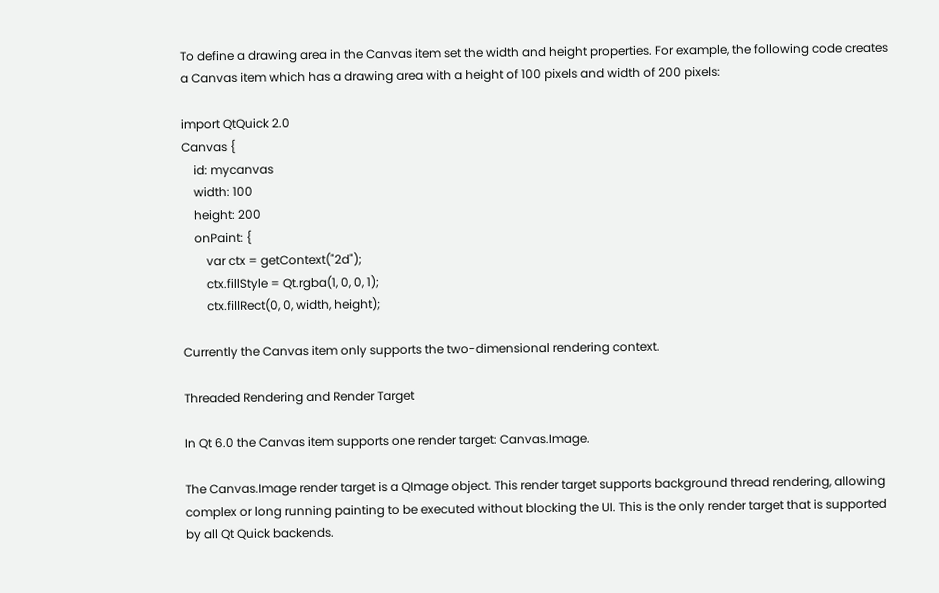To define a drawing area in the Canvas item set the width and height properties. For example, the following code creates a Canvas item which has a drawing area with a height of 100 pixels and width of 200 pixels:

import QtQuick 2.0
Canvas {
    id: mycanvas
    width: 100
    height: 200
    onPaint: {
        var ctx = getContext("2d");
        ctx.fillStyle = Qt.rgba(1, 0, 0, 1);
        ctx.fillRect(0, 0, width, height);

Currently the Canvas item only supports the two-dimensional rendering context.

Threaded Rendering and Render Target

In Qt 6.0 the Canvas item supports one render target: Canvas.Image.

The Canvas.Image render target is a QImage object. This render target supports background thread rendering, allowing complex or long running painting to be executed without blocking the UI. This is the only render target that is supported by all Qt Quick backends.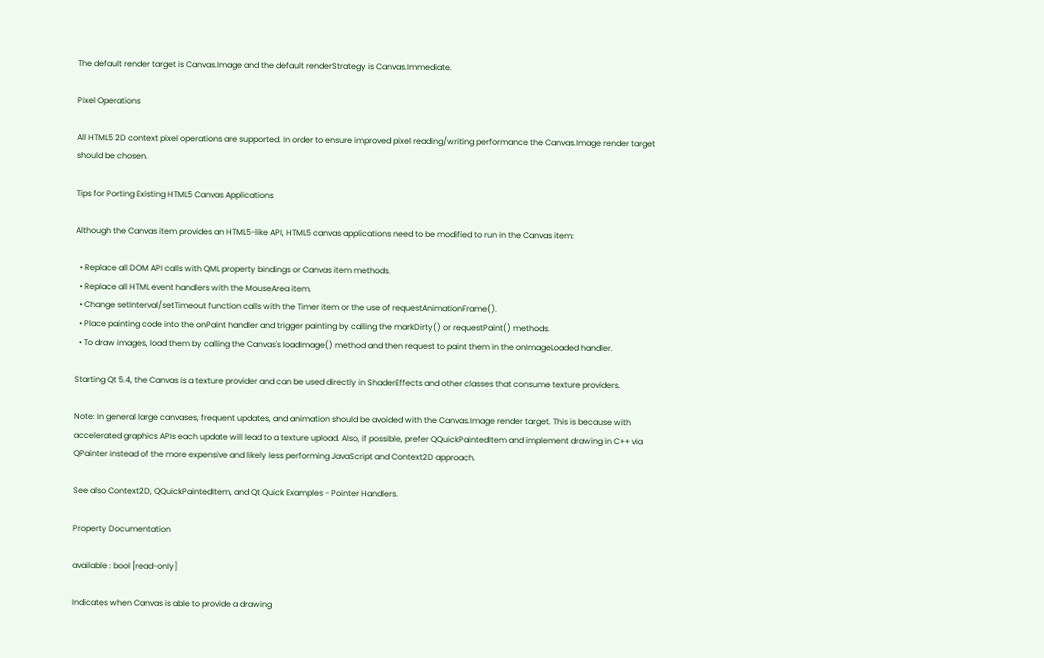The default render target is Canvas.Image and the default renderStrategy is Canvas.Immediate.

Pixel Operations

All HTML5 2D context pixel operations are supported. In order to ensure improved pixel reading/writing performance the Canvas.Image render target should be chosen.

Tips for Porting Existing HTML5 Canvas Applications

Although the Canvas item provides an HTML5-like API, HTML5 canvas applications need to be modified to run in the Canvas item:

  • Replace all DOM API calls with QML property bindings or Canvas item methods.
  • Replace all HTML event handlers with the MouseArea item.
  • Change setInterval/setTimeout function calls with the Timer item or the use of requestAnimationFrame().
  • Place painting code into the onPaint handler and trigger painting by calling the markDirty() or requestPaint() methods.
  • To draw images, load them by calling the Canvas's loadImage() method and then request to paint them in the onImageLoaded handler.

Starting Qt 5.4, the Canvas is a texture provider and can be used directly in ShaderEffects and other classes that consume texture providers.

Note: In general large canvases, frequent updates, and animation should be avoided with the Canvas.Image render target. This is because with accelerated graphics APIs each update will lead to a texture upload. Also, if possible, prefer QQuickPaintedItem and implement drawing in C++ via QPainter instead of the more expensive and likely less performing JavaScript and Context2D approach.

See also Context2D, QQuickPaintedItem, and Qt Quick Examples - Pointer Handlers.

Property Documentation

available : bool [read-only]

Indicates when Canvas is able to provide a drawing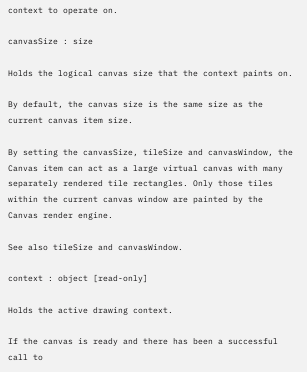context to operate on.

canvasSize : size

Holds the logical canvas size that the context paints on.

By default, the canvas size is the same size as the current canvas item size.

By setting the canvasSize, tileSize and canvasWindow, the Canvas item can act as a large virtual canvas with many separately rendered tile rectangles. Only those tiles within the current canvas window are painted by the Canvas render engine.

See also tileSize and canvasWindow.

context : object [read-only]

Holds the active drawing context.

If the canvas is ready and there has been a successful call to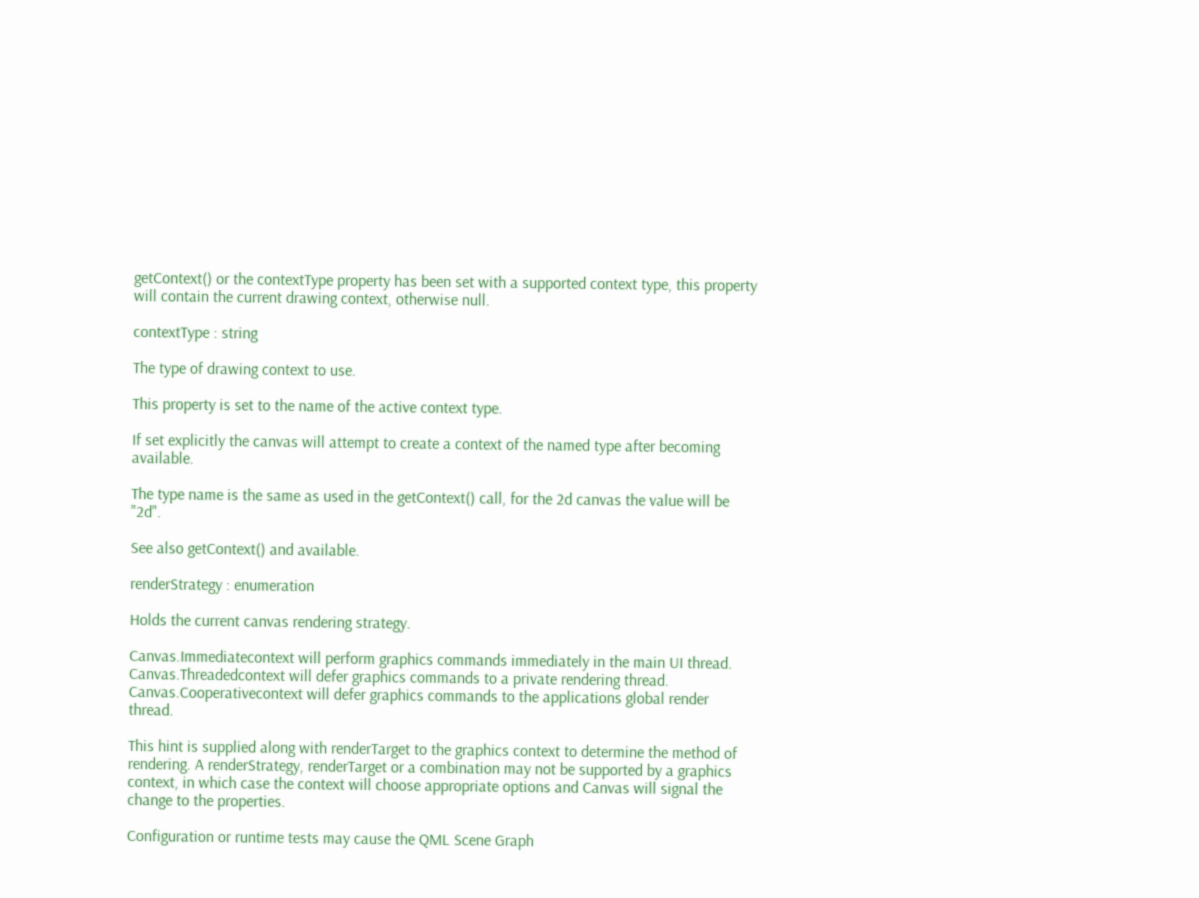getContext() or the contextType property has been set with a supported context type, this property will contain the current drawing context, otherwise null.

contextType : string

The type of drawing context to use.

This property is set to the name of the active context type.

If set explicitly the canvas will attempt to create a context of the named type after becoming available.

The type name is the same as used in the getContext() call, for the 2d canvas the value will be "2d".

See also getContext() and available.

renderStrategy : enumeration

Holds the current canvas rendering strategy.

Canvas.Immediatecontext will perform graphics commands immediately in the main UI thread.
Canvas.Threadedcontext will defer graphics commands to a private rendering thread.
Canvas.Cooperativecontext will defer graphics commands to the applications global render thread.

This hint is supplied along with renderTarget to the graphics context to determine the method of rendering. A renderStrategy, renderTarget or a combination may not be supported by a graphics context, in which case the context will choose appropriate options and Canvas will signal the change to the properties.

Configuration or runtime tests may cause the QML Scene Graph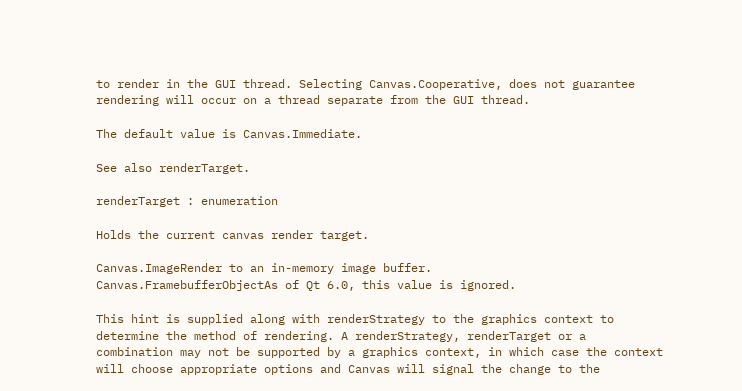to render in the GUI thread. Selecting Canvas.Cooperative, does not guarantee rendering will occur on a thread separate from the GUI thread.

The default value is Canvas.Immediate.

See also renderTarget.

renderTarget : enumeration

Holds the current canvas render target.

Canvas.ImageRender to an in-memory image buffer.
Canvas.FramebufferObjectAs of Qt 6.0, this value is ignored.

This hint is supplied along with renderStrategy to the graphics context to determine the method of rendering. A renderStrategy, renderTarget or a combination may not be supported by a graphics context, in which case the context will choose appropriate options and Canvas will signal the change to the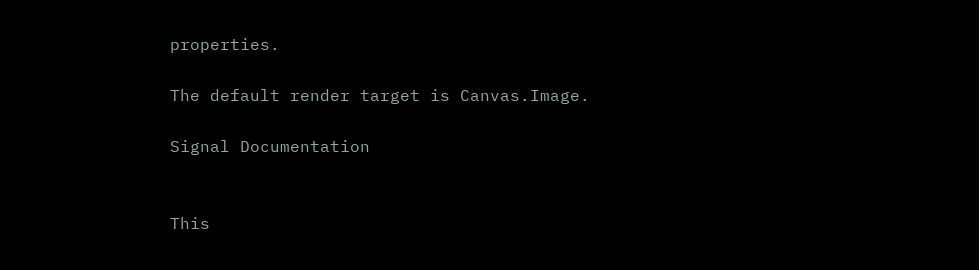properties.

The default render target is Canvas.Image.

Signal Documentation


This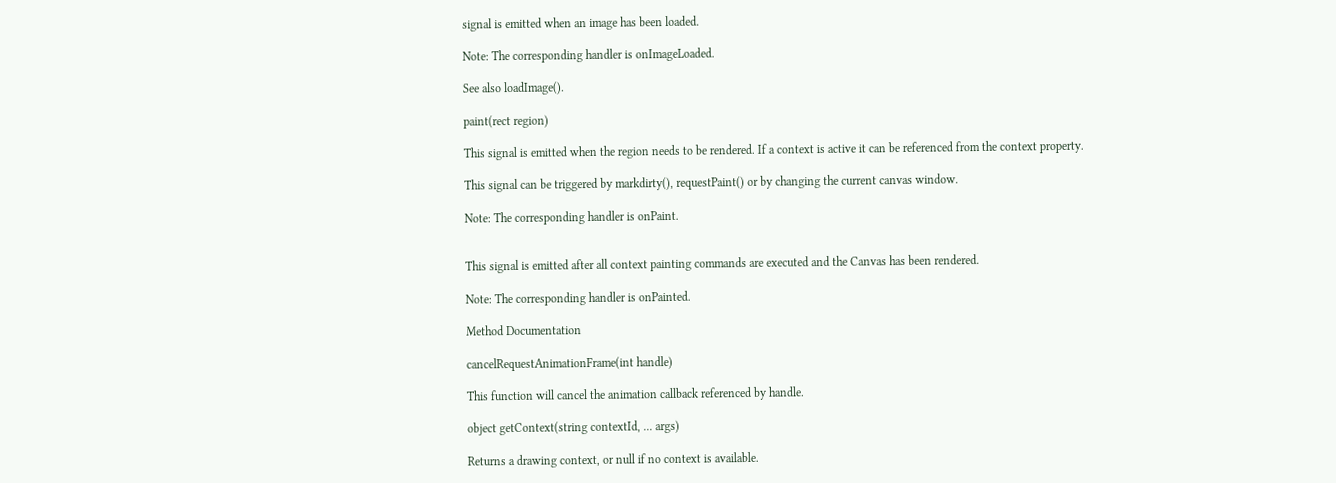signal is emitted when an image has been loaded.

Note: The corresponding handler is onImageLoaded.

See also loadImage().

paint(rect region)

This signal is emitted when the region needs to be rendered. If a context is active it can be referenced from the context property.

This signal can be triggered by markdirty(), requestPaint() or by changing the current canvas window.

Note: The corresponding handler is onPaint.


This signal is emitted after all context painting commands are executed and the Canvas has been rendered.

Note: The corresponding handler is onPainted.

Method Documentation

cancelRequestAnimationFrame(int handle)

This function will cancel the animation callback referenced by handle.

object getContext(string contextId, ... args)

Returns a drawing context, or null if no context is available.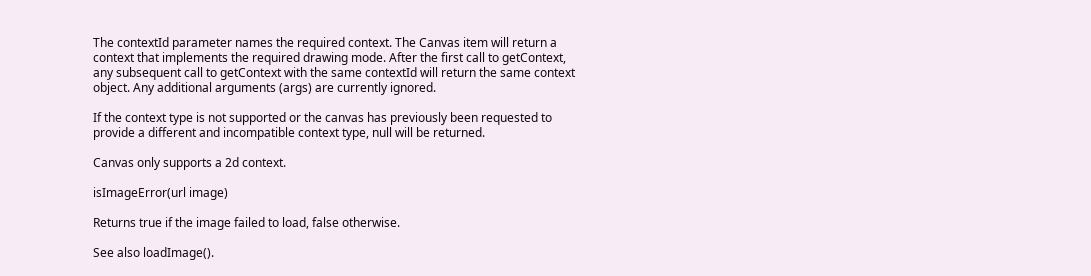The contextId parameter names the required context. The Canvas item will return a context that implements the required drawing mode. After the first call to getContext, any subsequent call to getContext with the same contextId will return the same context object. Any additional arguments (args) are currently ignored.

If the context type is not supported or the canvas has previously been requested to provide a different and incompatible context type, null will be returned.

Canvas only supports a 2d context.

isImageError(url image)

Returns true if the image failed to load, false otherwise.

See also loadImage().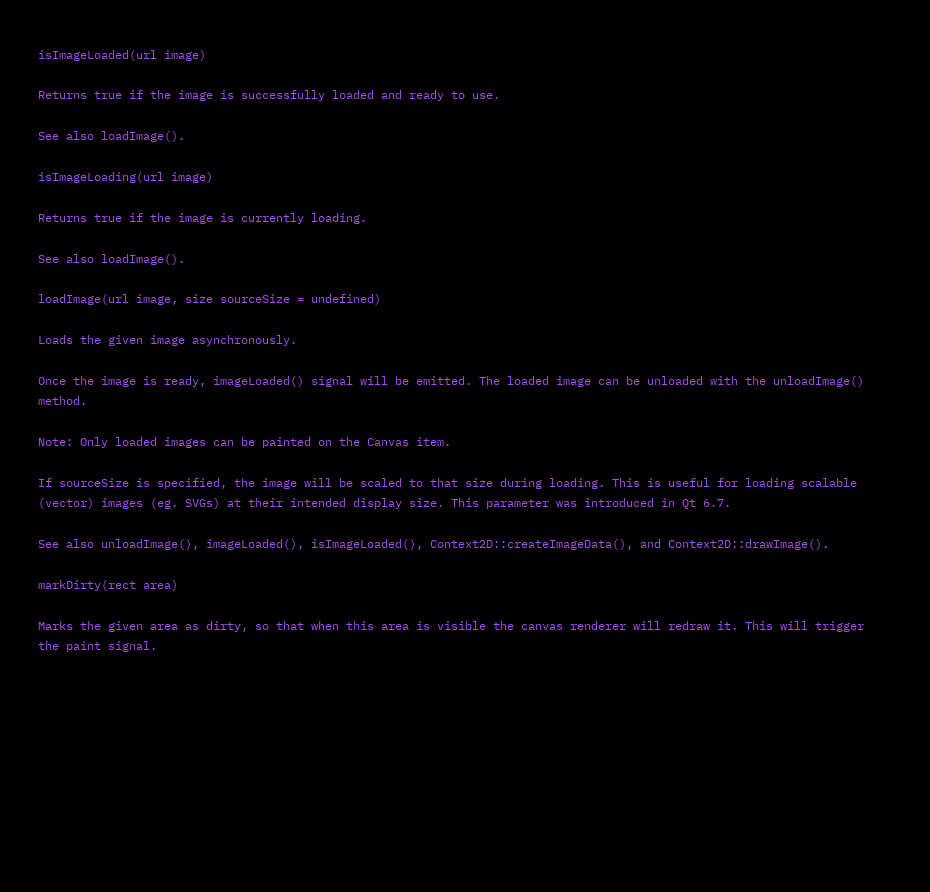isImageLoaded(url image)

Returns true if the image is successfully loaded and ready to use.

See also loadImage().

isImageLoading(url image)

Returns true if the image is currently loading.

See also loadImage().

loadImage(url image, size sourceSize = undefined)

Loads the given image asynchronously.

Once the image is ready, imageLoaded() signal will be emitted. The loaded image can be unloaded with the unloadImage() method.

Note: Only loaded images can be painted on the Canvas item.

If sourceSize is specified, the image will be scaled to that size during loading. This is useful for loading scalable (vector) images (eg. SVGs) at their intended display size. This parameter was introduced in Qt 6.7.

See also unloadImage(), imageLoaded(), isImageLoaded(), Context2D::createImageData(), and Context2D::drawImage().

markDirty(rect area)

Marks the given area as dirty, so that when this area is visible the canvas renderer will redraw it. This will trigger the paint signal.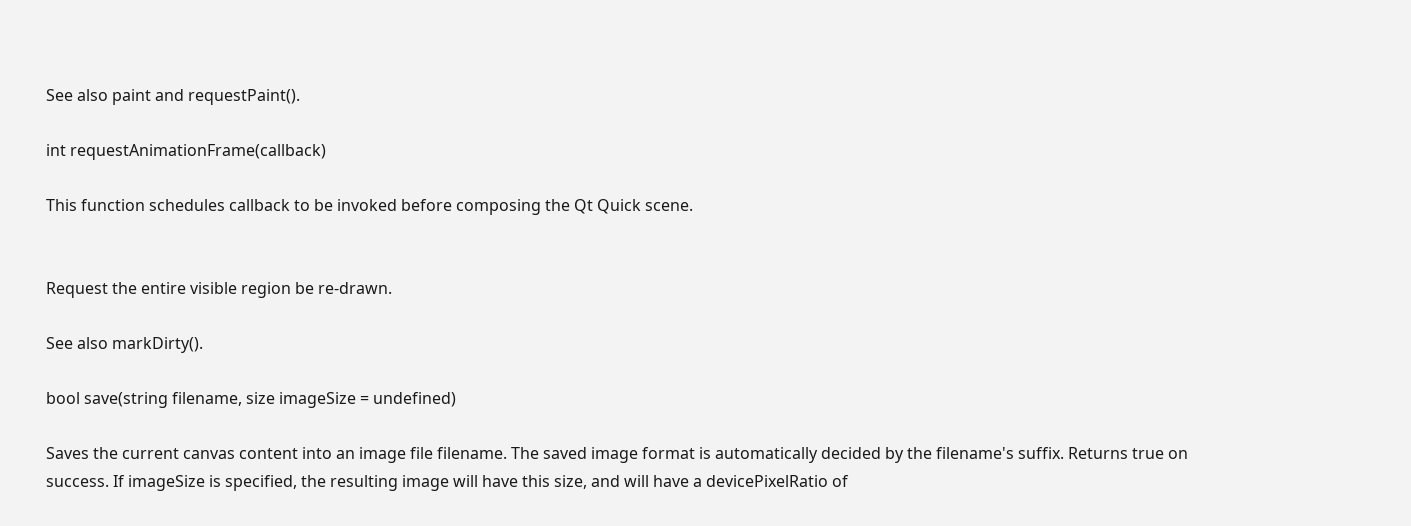See also paint and requestPaint().

int requestAnimationFrame(callback)

This function schedules callback to be invoked before composing the Qt Quick scene.


Request the entire visible region be re-drawn.

See also markDirty().

bool save(string filename, size imageSize = undefined)

Saves the current canvas content into an image file filename. The saved image format is automatically decided by the filename's suffix. Returns true on success. If imageSize is specified, the resulting image will have this size, and will have a devicePixelRatio of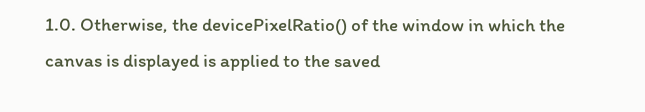1.0. Otherwise, the devicePixelRatio() of the window in which the canvas is displayed is applied to the saved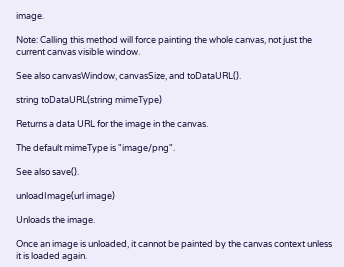image.

Note: Calling this method will force painting the whole canvas, not just the current canvas visible window.

See also canvasWindow, canvasSize, and toDataURL().

string toDataURL(string mimeType)

Returns a data URL for the image in the canvas.

The default mimeType is "image/png".

See also save().

unloadImage(url image)

Unloads the image.

Once an image is unloaded, it cannot be painted by the canvas context unless it is loaded again.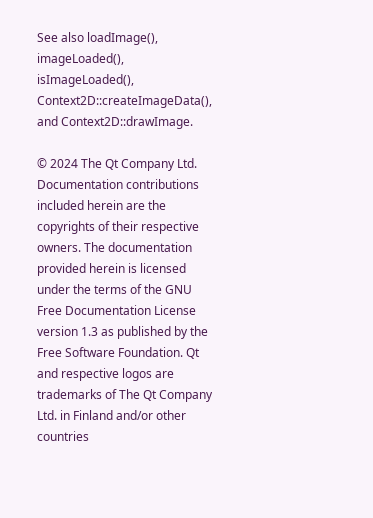See also loadImage(), imageLoaded(), isImageLoaded(), Context2D::createImageData(), and Context2D::drawImage.

© 2024 The Qt Company Ltd. Documentation contributions included herein are the copyrights of their respective owners. The documentation provided herein is licensed under the terms of the GNU Free Documentation License version 1.3 as published by the Free Software Foundation. Qt and respective logos are trademarks of The Qt Company Ltd. in Finland and/or other countries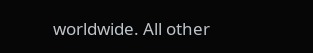worldwide. All other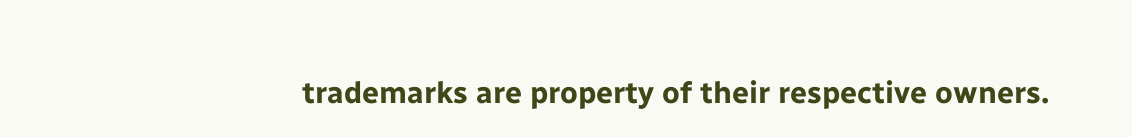trademarks are property of their respective owners.